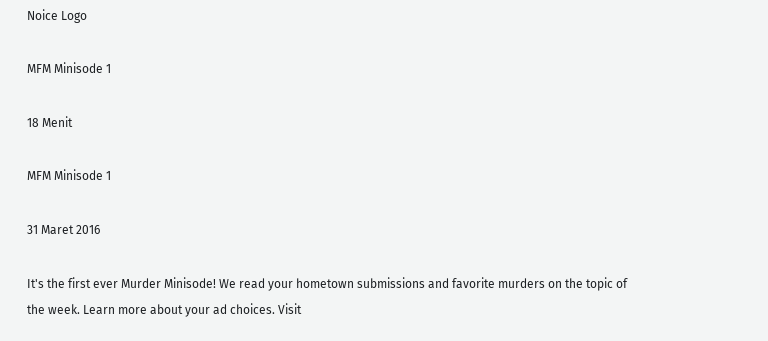Noice Logo

MFM Minisode 1

18 Menit

MFM Minisode 1

31 Maret 2016

It's the first ever Murder Minisode! We read your hometown submissions and favorite murders on the topic of the week. Learn more about your ad choices. Visit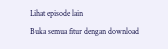Lihat episode lain
Buka semua fitur dengan download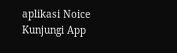aplikasi Noice
Kunjungi App